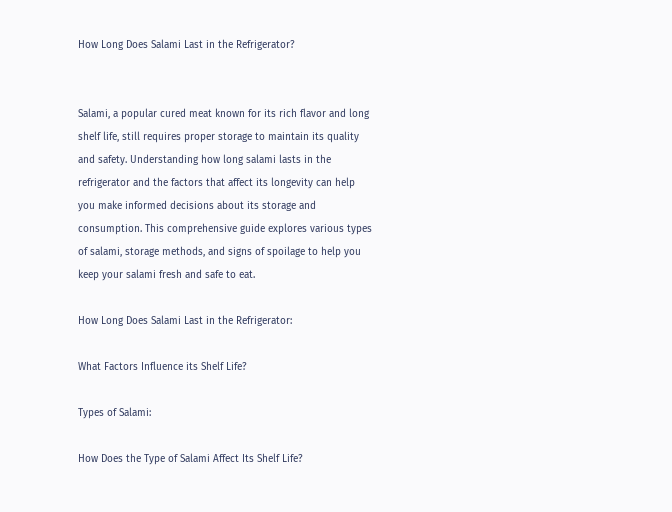How Long Does Salami Last in the Refrigerator?


Salami, a popular cured meat known for its rich flavor and long shelf life, still requires proper storage to maintain its quality and safety. Understanding how long salami lasts in the refrigerator and the factors that affect its longevity can help you make informed decisions about its storage and consumption. This comprehensive guide explores various types of salami, storage methods, and signs of spoilage to help you keep your salami fresh and safe to eat.

How Long Does Salami Last in the Refrigerator:

What Factors Influence its Shelf Life?

Types of Salami:

How Does the Type of Salami Affect Its Shelf Life?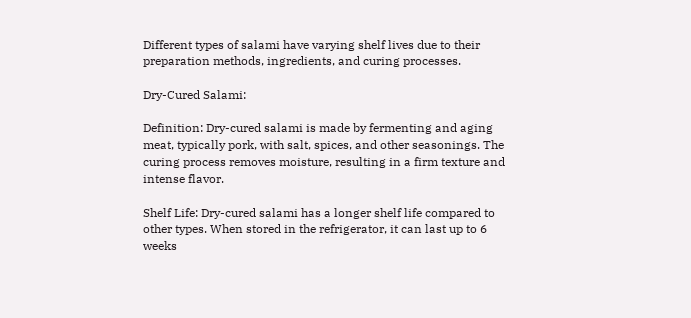Different types of salami have varying shelf lives due to their preparation methods, ingredients, and curing processes.

Dry-Cured Salami:

Definition: Dry-cured salami is made by fermenting and aging meat, typically pork, with salt, spices, and other seasonings. The curing process removes moisture, resulting in a firm texture and intense flavor.

Shelf Life: Dry-cured salami has a longer shelf life compared to other types. When stored in the refrigerator, it can last up to 6 weeks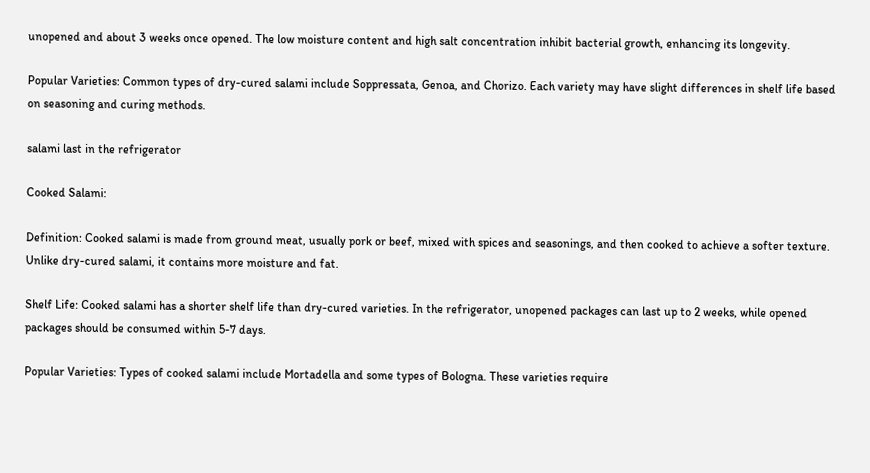unopened and about 3 weeks once opened. The low moisture content and high salt concentration inhibit bacterial growth, enhancing its longevity.

Popular Varieties: Common types of dry-cured salami include Soppressata, Genoa, and Chorizo. Each variety may have slight differences in shelf life based on seasoning and curing methods.

salami last in the refrigerator

Cooked Salami:

Definition: Cooked salami is made from ground meat, usually pork or beef, mixed with spices and seasonings, and then cooked to achieve a softer texture. Unlike dry-cured salami, it contains more moisture and fat.

Shelf Life: Cooked salami has a shorter shelf life than dry-cured varieties. In the refrigerator, unopened packages can last up to 2 weeks, while opened packages should be consumed within 5-7 days.

Popular Varieties: Types of cooked salami include Mortadella and some types of Bologna. These varieties require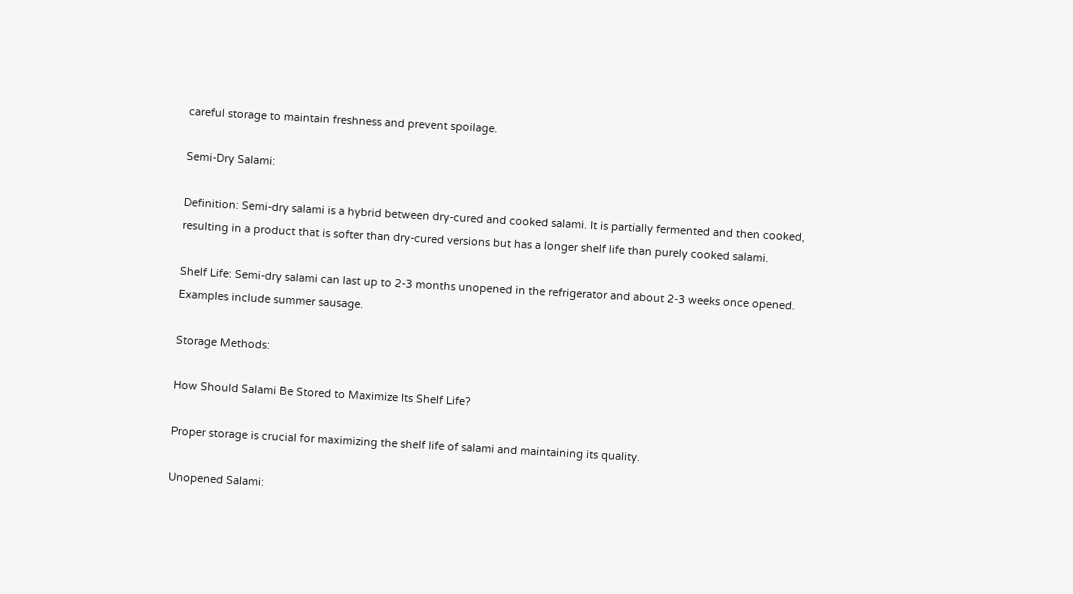careful storage to maintain freshness and prevent spoilage.

Semi-Dry Salami:

Definition: Semi-dry salami is a hybrid between dry-cured and cooked salami. It is partially fermented and then cooked, resulting in a product that is softer than dry-cured versions but has a longer shelf life than purely cooked salami.

Shelf Life: Semi-dry salami can last up to 2-3 months unopened in the refrigerator and about 2-3 weeks once opened. Examples include summer sausage.

Storage Methods:

How Should Salami Be Stored to Maximize Its Shelf Life?

Proper storage is crucial for maximizing the shelf life of salami and maintaining its quality.

Unopened Salami: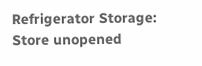Refrigerator Storage: Store unopened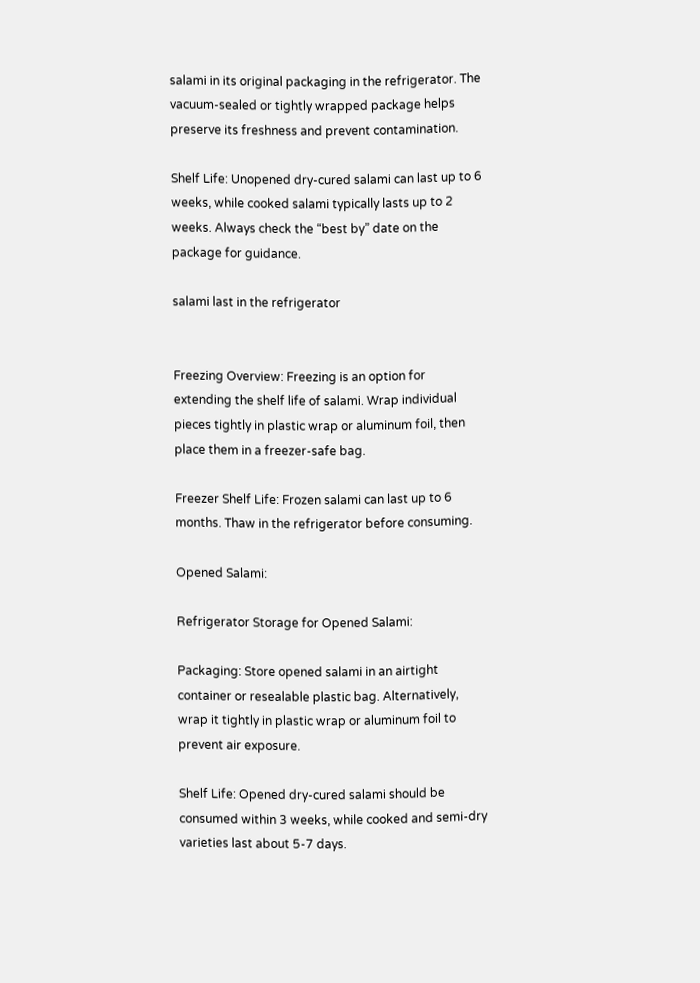salami in its original packaging in the refrigerator. The vacuum-sealed or tightly wrapped package helps preserve its freshness and prevent contamination.

Shelf Life: Unopened dry-cured salami can last up to 6 weeks, while cooked salami typically lasts up to 2 weeks. Always check the “best by” date on the package for guidance.

salami last in the refrigerator


Freezing Overview: Freezing is an option for extending the shelf life of salami. Wrap individual pieces tightly in plastic wrap or aluminum foil, then place them in a freezer-safe bag.

Freezer Shelf Life: Frozen salami can last up to 6 months. Thaw in the refrigerator before consuming.

Opened Salami:

Refrigerator Storage for Opened Salami:

Packaging: Store opened salami in an airtight container or resealable plastic bag. Alternatively, wrap it tightly in plastic wrap or aluminum foil to prevent air exposure.

Shelf Life: Opened dry-cured salami should be consumed within 3 weeks, while cooked and semi-dry varieties last about 5-7 days.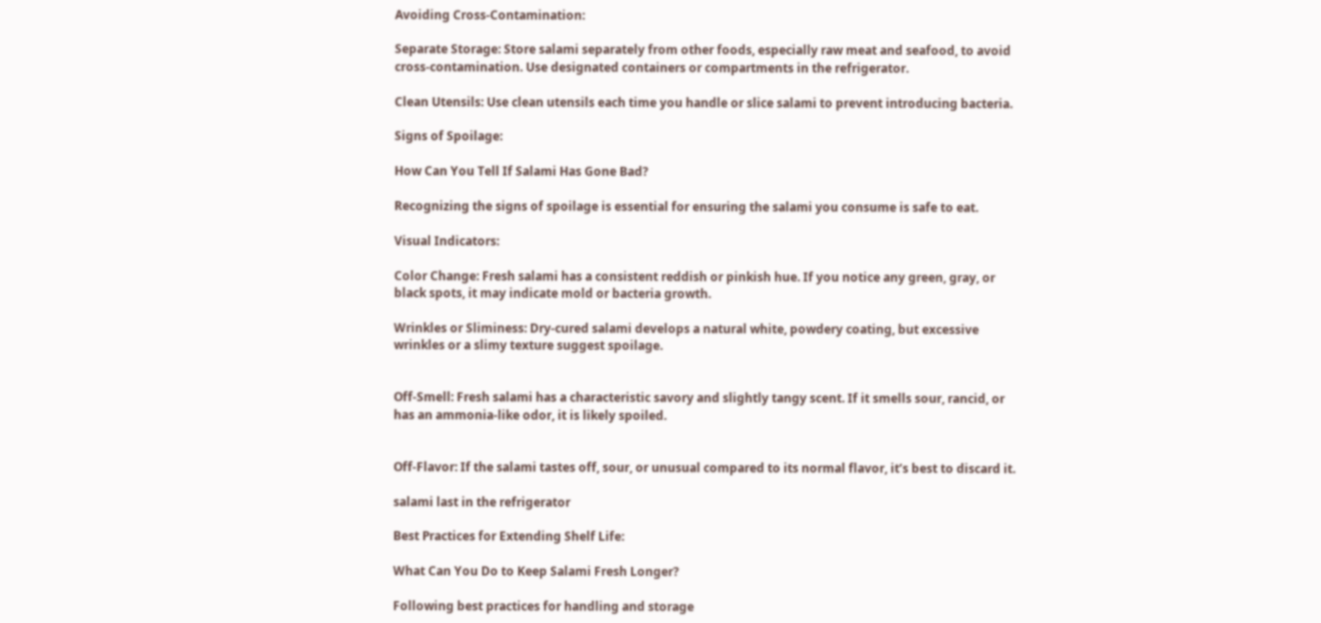Avoiding Cross-Contamination:

Separate Storage: Store salami separately from other foods, especially raw meat and seafood, to avoid cross-contamination. Use designated containers or compartments in the refrigerator.

Clean Utensils: Use clean utensils each time you handle or slice salami to prevent introducing bacteria.

Signs of Spoilage:

How Can You Tell If Salami Has Gone Bad?

Recognizing the signs of spoilage is essential for ensuring the salami you consume is safe to eat.

Visual Indicators:

Color Change: Fresh salami has a consistent reddish or pinkish hue. If you notice any green, gray, or black spots, it may indicate mold or bacteria growth.

Wrinkles or Sliminess: Dry-cured salami develops a natural white, powdery coating, but excessive wrinkles or a slimy texture suggest spoilage.


Off-Smell: Fresh salami has a characteristic savory and slightly tangy scent. If it smells sour, rancid, or has an ammonia-like odor, it is likely spoiled.


Off-Flavor: If the salami tastes off, sour, or unusual compared to its normal flavor, it’s best to discard it.

salami last in the refrigerator

Best Practices for Extending Shelf Life:

What Can You Do to Keep Salami Fresh Longer?

Following best practices for handling and storage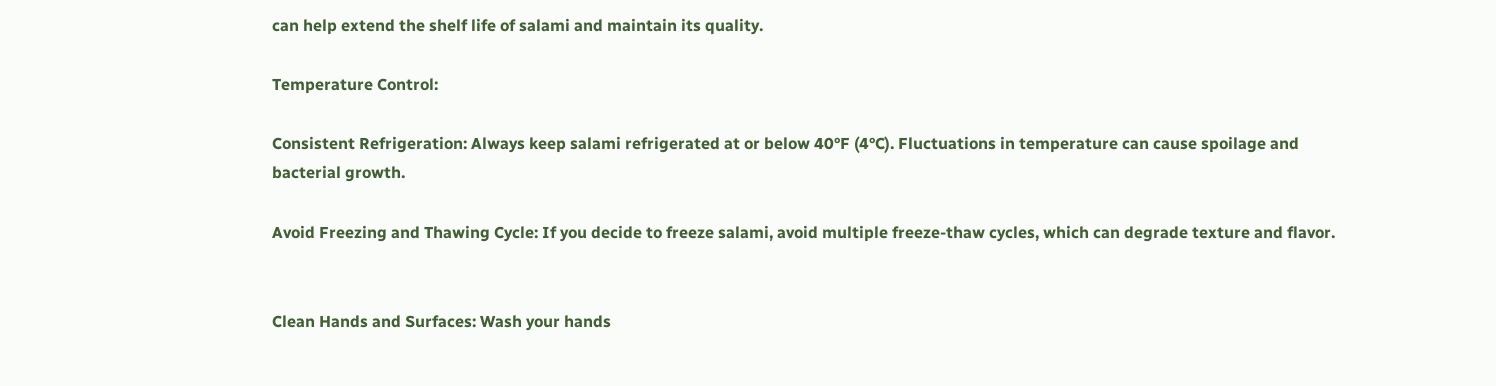can help extend the shelf life of salami and maintain its quality.

Temperature Control:

Consistent Refrigeration: Always keep salami refrigerated at or below 40°F (4°C). Fluctuations in temperature can cause spoilage and bacterial growth.

Avoid Freezing and Thawing Cycle: If you decide to freeze salami, avoid multiple freeze-thaw cycles, which can degrade texture and flavor.


Clean Hands and Surfaces: Wash your hands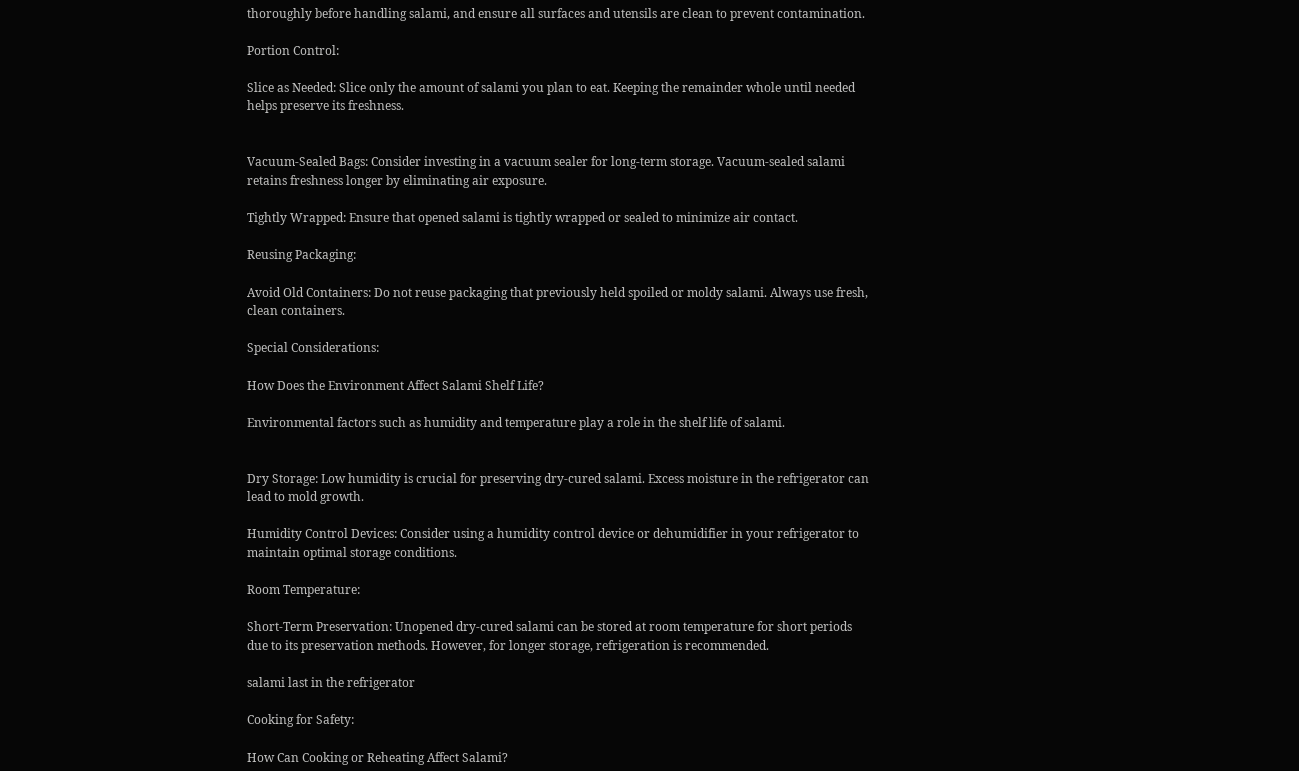thoroughly before handling salami, and ensure all surfaces and utensils are clean to prevent contamination.

Portion Control:

Slice as Needed: Slice only the amount of salami you plan to eat. Keeping the remainder whole until needed helps preserve its freshness.


Vacuum-Sealed Bags: Consider investing in a vacuum sealer for long-term storage. Vacuum-sealed salami retains freshness longer by eliminating air exposure.

Tightly Wrapped: Ensure that opened salami is tightly wrapped or sealed to minimize air contact.

Reusing Packaging:

Avoid Old Containers: Do not reuse packaging that previously held spoiled or moldy salami. Always use fresh, clean containers.

Special Considerations:

How Does the Environment Affect Salami Shelf Life?

Environmental factors such as humidity and temperature play a role in the shelf life of salami.


Dry Storage: Low humidity is crucial for preserving dry-cured salami. Excess moisture in the refrigerator can lead to mold growth.

Humidity Control Devices: Consider using a humidity control device or dehumidifier in your refrigerator to maintain optimal storage conditions.

Room Temperature:

Short-Term Preservation: Unopened dry-cured salami can be stored at room temperature for short periods due to its preservation methods. However, for longer storage, refrigeration is recommended.

salami last in the refrigerator

Cooking for Safety:

How Can Cooking or Reheating Affect Salami?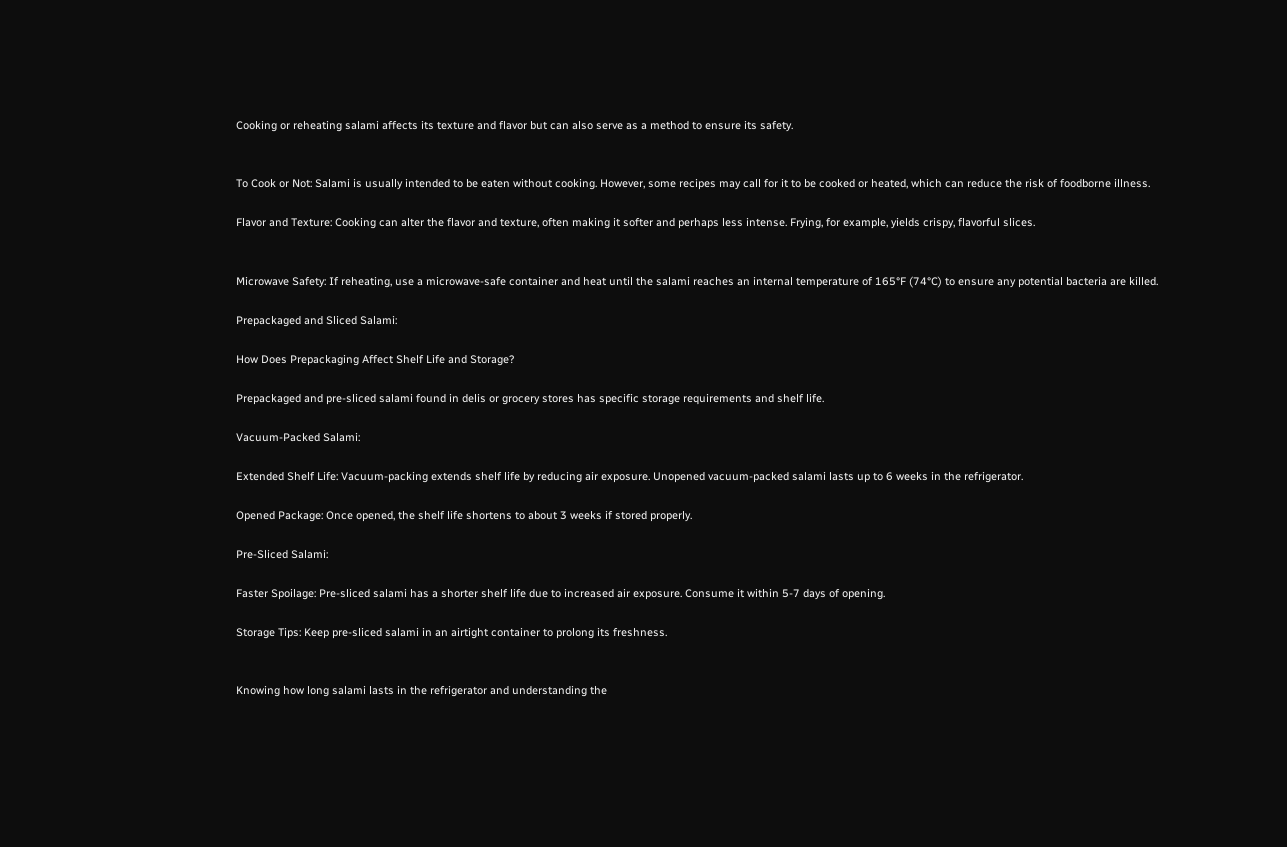Cooking or reheating salami affects its texture and flavor but can also serve as a method to ensure its safety.


To Cook or Not: Salami is usually intended to be eaten without cooking. However, some recipes may call for it to be cooked or heated, which can reduce the risk of foodborne illness.

Flavor and Texture: Cooking can alter the flavor and texture, often making it softer and perhaps less intense. Frying, for example, yields crispy, flavorful slices.


Microwave Safety: If reheating, use a microwave-safe container and heat until the salami reaches an internal temperature of 165°F (74°C) to ensure any potential bacteria are killed.

Prepackaged and Sliced Salami:

How Does Prepackaging Affect Shelf Life and Storage?

Prepackaged and pre-sliced salami found in delis or grocery stores has specific storage requirements and shelf life.

Vacuum-Packed Salami:

Extended Shelf Life: Vacuum-packing extends shelf life by reducing air exposure. Unopened vacuum-packed salami lasts up to 6 weeks in the refrigerator.

Opened Package: Once opened, the shelf life shortens to about 3 weeks if stored properly.

Pre-Sliced Salami:

Faster Spoilage: Pre-sliced salami has a shorter shelf life due to increased air exposure. Consume it within 5-7 days of opening.

Storage Tips: Keep pre-sliced salami in an airtight container to prolong its freshness.


Knowing how long salami lasts in the refrigerator and understanding the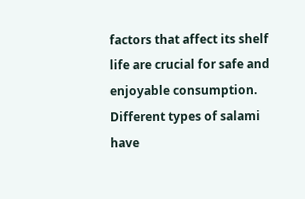factors that affect its shelf life are crucial for safe and enjoyable consumption. Different types of salami have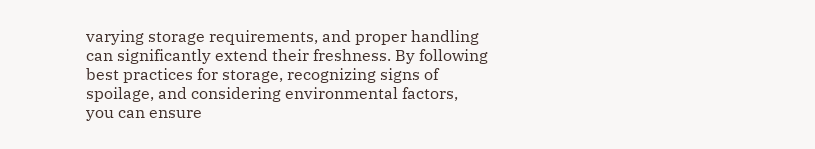varying storage requirements, and proper handling can significantly extend their freshness. By following best practices for storage, recognizing signs of spoilage, and considering environmental factors, you can ensure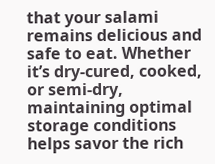that your salami remains delicious and safe to eat. Whether it’s dry-cured, cooked, or semi-dry, maintaining optimal storage conditions helps savor the rich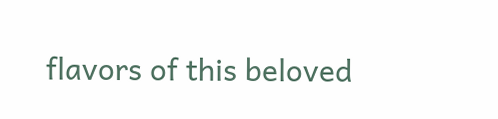flavors of this beloved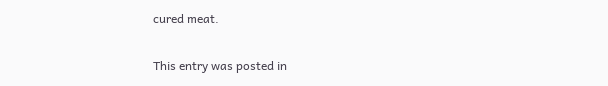cured meat.

This entry was posted in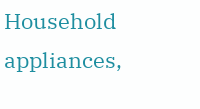Household appliances,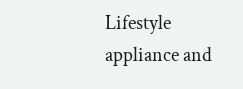Lifestyle appliance and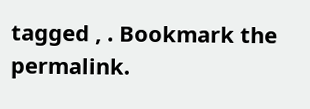tagged , . Bookmark the permalink.